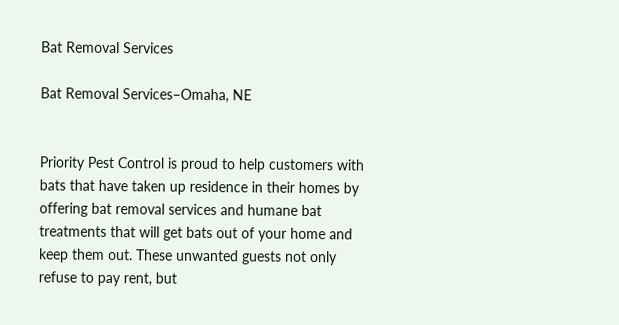Bat Removal Services

Bat Removal Services–Omaha, NE


Priority Pest Control is proud to help customers with bats that have taken up residence in their homes by offering bat removal services and humane bat treatments that will get bats out of your home and keep them out. These unwanted guests not only refuse to pay rent, but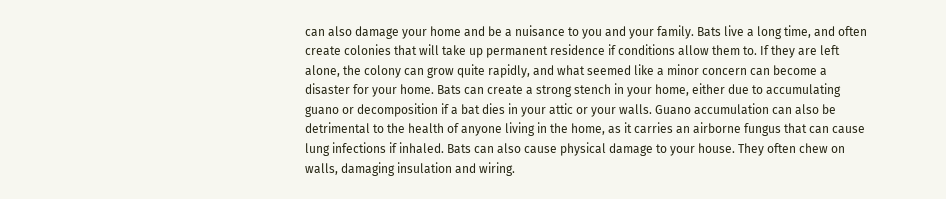can also damage your home and be a nuisance to you and your family. Bats live a long time, and often create colonies that will take up permanent residence if conditions allow them to. If they are left alone, the colony can grow quite rapidly, and what seemed like a minor concern can become a disaster for your home. Bats can create a strong stench in your home, either due to accumulating guano or decomposition if a bat dies in your attic or your walls. Guano accumulation can also be detrimental to the health of anyone living in the home, as it carries an airborne fungus that can cause lung infections if inhaled. Bats can also cause physical damage to your house. They often chew on walls, damaging insulation and wiring.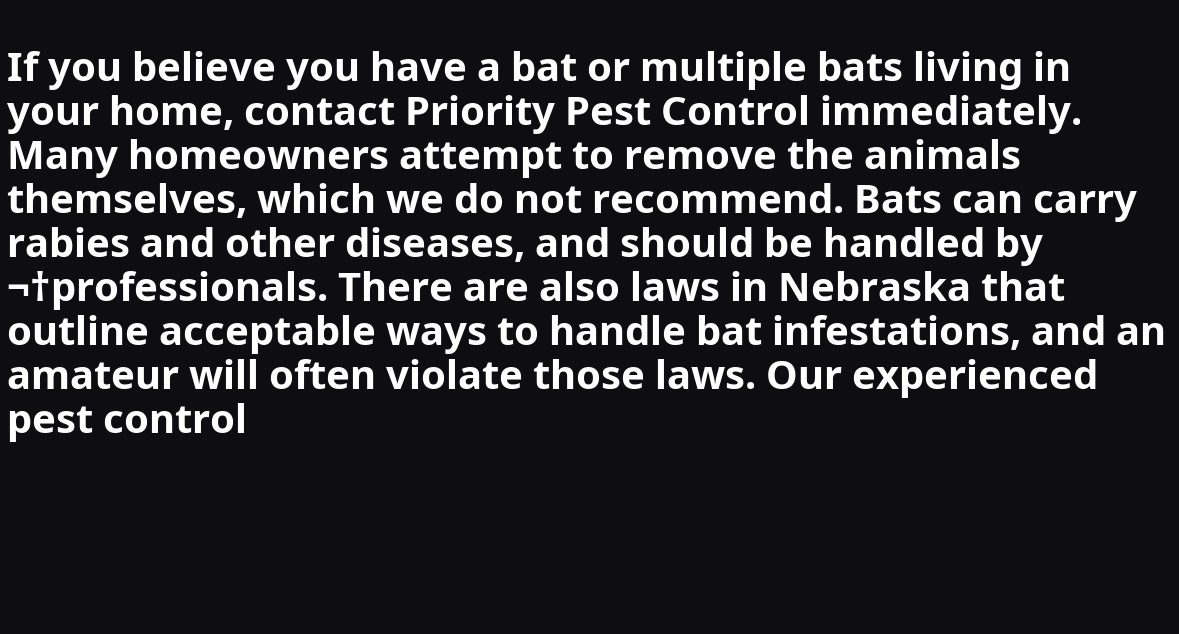If you believe you have a bat or multiple bats living in your home, contact Priority Pest Control immediately. Many homeowners attempt to remove the animals themselves, which we do not recommend. Bats can carry rabies and other diseases, and should be handled by ¬†professionals. There are also laws in Nebraska that outline acceptable ways to handle bat infestations, and an amateur will often violate those laws. Our experienced pest control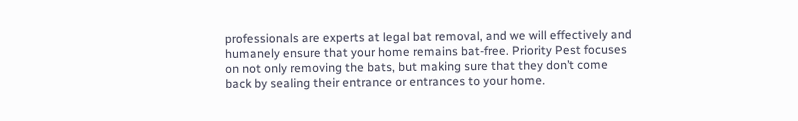professionals are experts at legal bat removal, and we will effectively and humanely ensure that your home remains bat-free. Priority Pest focuses on not only removing the bats, but making sure that they don’t come back by sealing their entrance or entrances to your home.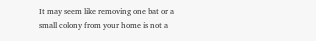It may seem like removing one bat or a small colony from your home is not a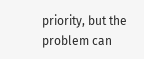priority, but the problem can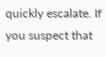quickly escalate. If you suspect that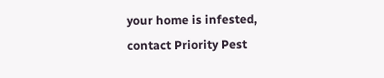your home is infested, contact Priority Pest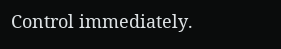Control immediately.